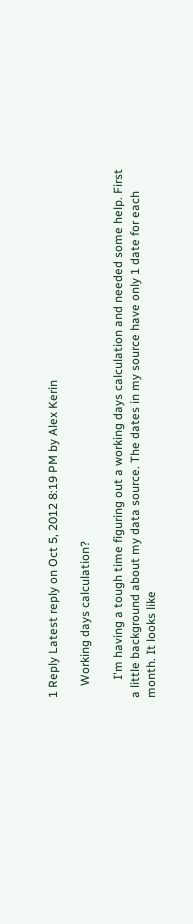1 Reply Latest reply on Oct 5, 2012 8:19 PM by Alex Kerin

    Working days calculation?

      I'm having a tough time figuring out a working days calculation and needed some help. First a little background about my data source. The dates in my source have only 1 date for each month. It looks like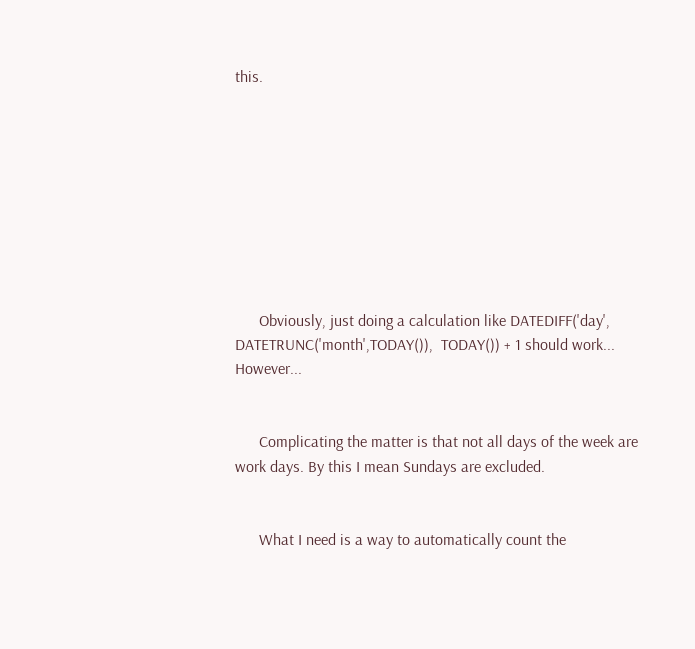this.









      Obviously, just doing a calculation like DATEDIFF('day', DATETRUNC('month',TODAY()),  TODAY()) + 1 should work... However...


      Complicating the matter is that not all days of the week are work days. By this I mean Sundays are excluded.


      What I need is a way to automatically count the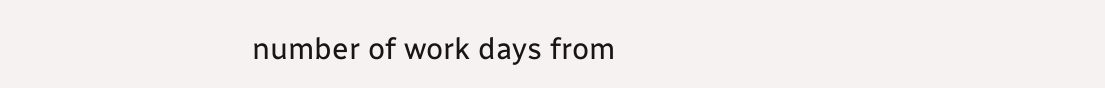number of work days from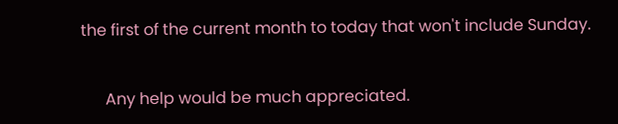the first of the current month to today that won't include Sunday.


      Any help would be much appreciated.